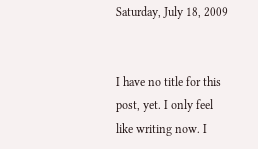Saturday, July 18, 2009


I have no title for this post, yet. I only feel like writing now. I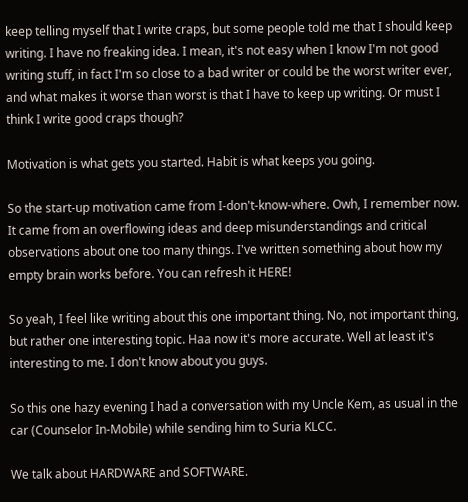keep telling myself that I write craps, but some people told me that I should keep writing. I have no freaking idea. I mean, it's not easy when I know I'm not good writing stuff, in fact I'm so close to a bad writer or could be the worst writer ever, and what makes it worse than worst is that I have to keep up writing. Or must I think I write good craps though?

Motivation is what gets you started. Habit is what keeps you going.

So the start-up motivation came from I-don't-know-where. Owh, I remember now. It came from an overflowing ideas and deep misunderstandings and critical observations about one too many things. I've written something about how my empty brain works before. You can refresh it HERE!

So yeah, I feel like writing about this one important thing. No, not important thing, but rather one interesting topic. Haa now it's more accurate. Well at least it's interesting to me. I don't know about you guys.

So this one hazy evening I had a conversation with my Uncle Kem, as usual in the car (Counselor In-Mobile) while sending him to Suria KLCC.

We talk about HARDWARE and SOFTWARE.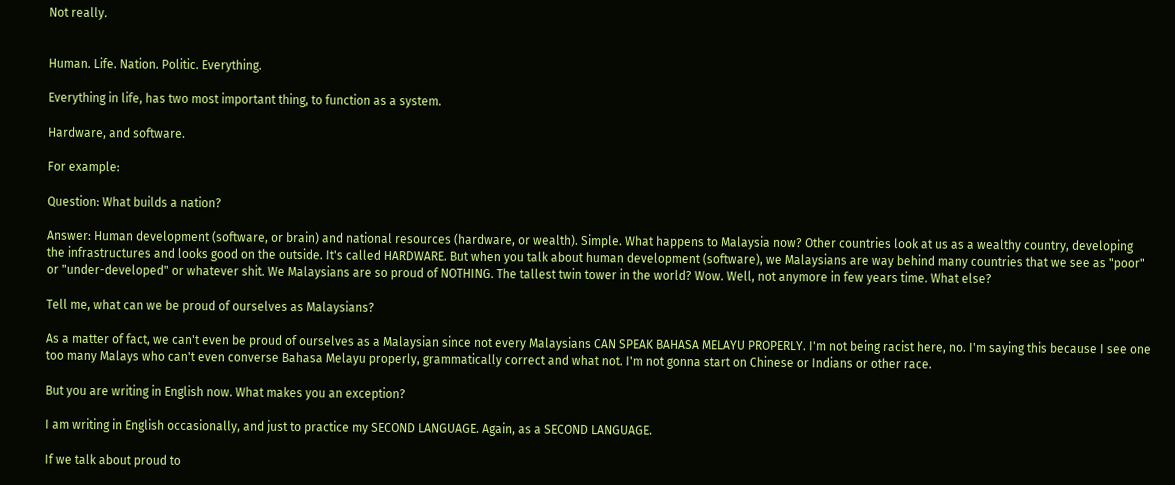Not really.


Human. Life. Nation. Politic. Everything.

Everything in life, has two most important thing, to function as a system.

Hardware, and software.

For example:

Question: What builds a nation?

Answer: Human development (software, or brain) and national resources (hardware, or wealth). Simple. What happens to Malaysia now? Other countries look at us as a wealthy country, developing the infrastructures and looks good on the outside. It's called HARDWARE. But when you talk about human development (software), we Malaysians are way behind many countries that we see as "poor" or "under-developed" or whatever shit. We Malaysians are so proud of NOTHING. The tallest twin tower in the world? Wow. Well, not anymore in few years time. What else?

Tell me, what can we be proud of ourselves as Malaysians?

As a matter of fact, we can't even be proud of ourselves as a Malaysian since not every Malaysians CAN SPEAK BAHASA MELAYU PROPERLY. I'm not being racist here, no. I'm saying this because I see one too many Malays who can't even converse Bahasa Melayu properly, grammatically correct and what not. I'm not gonna start on Chinese or Indians or other race.

But you are writing in English now. What makes you an exception?

I am writing in English occasionally, and just to practice my SECOND LANGUAGE. Again, as a SECOND LANGUAGE.

If we talk about proud to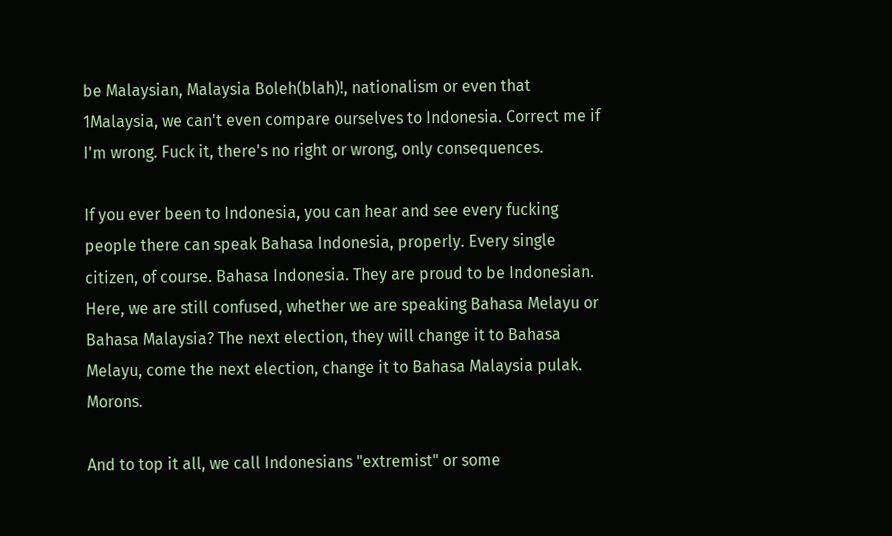be Malaysian, Malaysia Boleh(blah)!, nationalism or even that 1Malaysia, we can't even compare ourselves to Indonesia. Correct me if I'm wrong. Fuck it, there's no right or wrong, only consequences.

If you ever been to Indonesia, you can hear and see every fucking people there can speak Bahasa Indonesia, properly. Every single citizen, of course. Bahasa Indonesia. They are proud to be Indonesian. Here, we are still confused, whether we are speaking Bahasa Melayu or Bahasa Malaysia? The next election, they will change it to Bahasa Melayu, come the next election, change it to Bahasa Malaysia pulak. Morons.

And to top it all, we call Indonesians "extremist" or some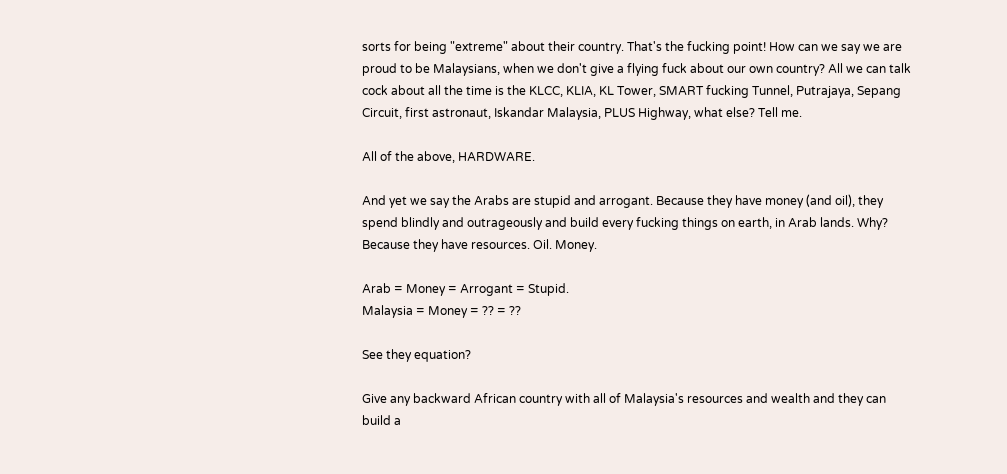sorts for being "extreme" about their country. That's the fucking point! How can we say we are proud to be Malaysians, when we don't give a flying fuck about our own country? All we can talk cock about all the time is the KLCC, KLIA, KL Tower, SMART fucking Tunnel, Putrajaya, Sepang Circuit, first astronaut, Iskandar Malaysia, PLUS Highway, what else? Tell me.

All of the above, HARDWARE.

And yet we say the Arabs are stupid and arrogant. Because they have money (and oil), they spend blindly and outrageously and build every fucking things on earth, in Arab lands. Why? Because they have resources. Oil. Money.

Arab = Money = Arrogant = Stupid.
Malaysia = Money = ?? = ??

See they equation?

Give any backward African country with all of Malaysia's resources and wealth and they can build a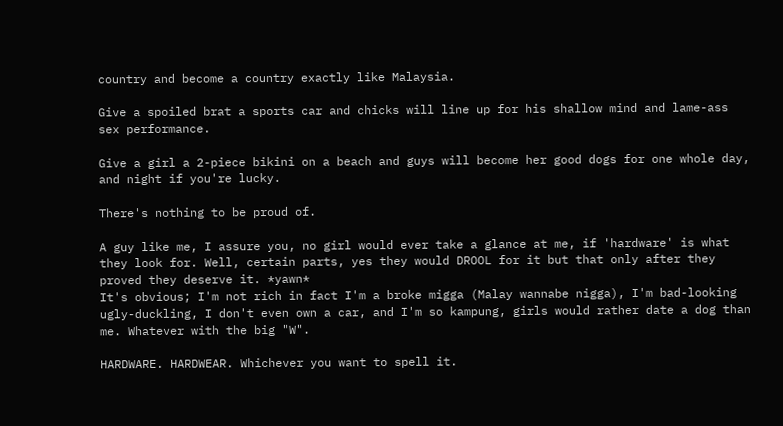country and become a country exactly like Malaysia.

Give a spoiled brat a sports car and chicks will line up for his shallow mind and lame-ass sex performance.

Give a girl a 2-piece bikini on a beach and guys will become her good dogs for one whole day, and night if you're lucky.

There's nothing to be proud of.

A guy like me, I assure you, no girl would ever take a glance at me, if 'hardware' is what they look for. Well, certain parts, yes they would DROOL for it but that only after they proved they deserve it. *yawn*
It's obvious; I'm not rich in fact I'm a broke migga (Malay wannabe nigga), I'm bad-looking ugly-duckling, I don't even own a car, and I'm so kampung, girls would rather date a dog than me. Whatever with the big "W".

HARDWARE. HARDWEAR. Whichever you want to spell it.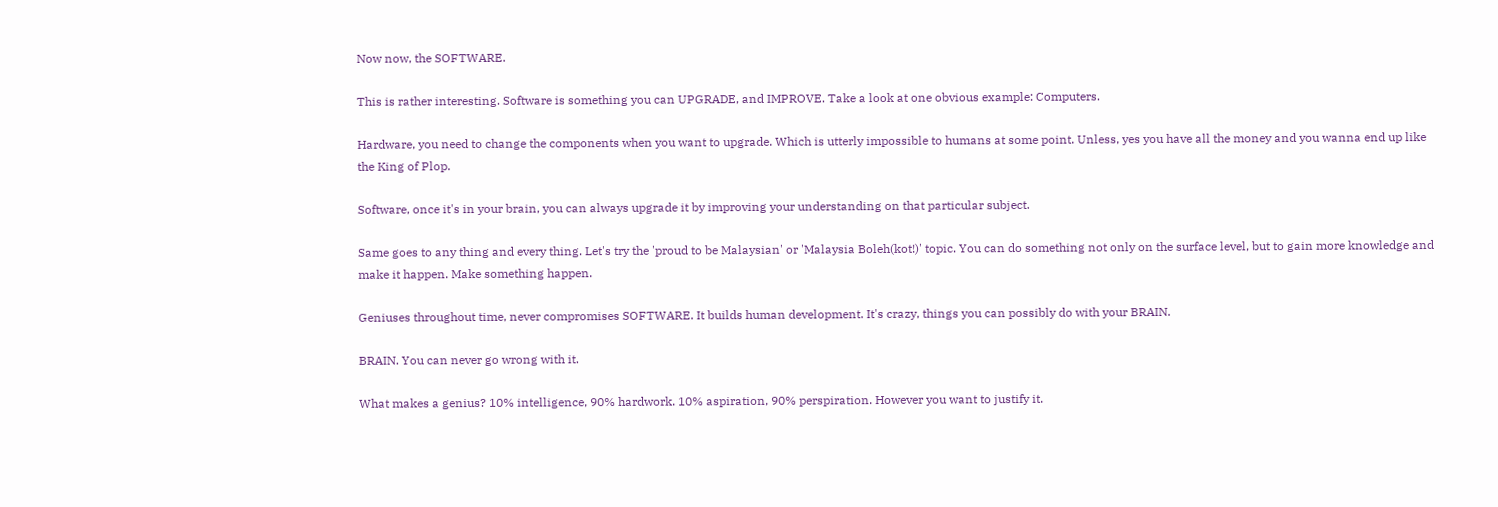Now now, the SOFTWARE.

This is rather interesting. Software is something you can UPGRADE, and IMPROVE. Take a look at one obvious example: Computers.

Hardware, you need to change the components when you want to upgrade. Which is utterly impossible to humans at some point. Unless, yes you have all the money and you wanna end up like the King of Plop.

Software, once it's in your brain, you can always upgrade it by improving your understanding on that particular subject.

Same goes to any thing and every thing. Let's try the 'proud to be Malaysian' or 'Malaysia Boleh(kot!)' topic. You can do something not only on the surface level, but to gain more knowledge and make it happen. Make something happen.

Geniuses throughout time, never compromises SOFTWARE. It builds human development. It's crazy, things you can possibly do with your BRAIN.

BRAIN. You can never go wrong with it.

What makes a genius? 10% intelligence, 90% hardwork. 10% aspiration, 90% perspiration. However you want to justify it.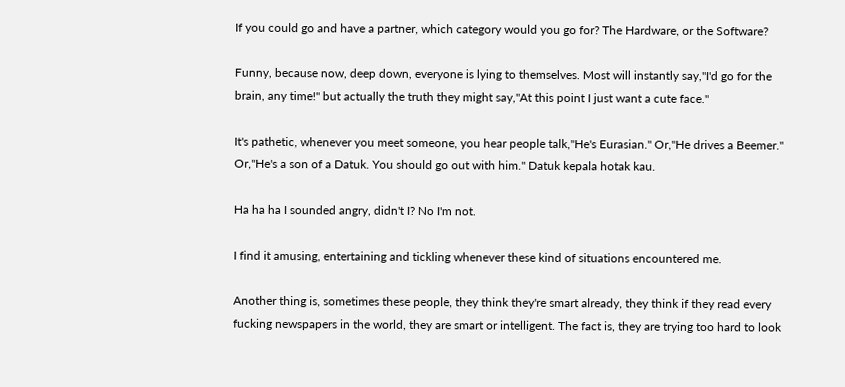If you could go and have a partner, which category would you go for? The Hardware, or the Software?

Funny, because now, deep down, everyone is lying to themselves. Most will instantly say,"I'd go for the brain, any time!" but actually the truth they might say,"At this point I just want a cute face."

It's pathetic, whenever you meet someone, you hear people talk,"He's Eurasian." Or,"He drives a Beemer." Or,"He's a son of a Datuk. You should go out with him." Datuk kepala hotak kau.

Ha ha ha I sounded angry, didn't I? No I'm not.

I find it amusing, entertaining and tickling whenever these kind of situations encountered me.

Another thing is, sometimes these people, they think they're smart already, they think if they read every fucking newspapers in the world, they are smart or intelligent. The fact is, they are trying too hard to look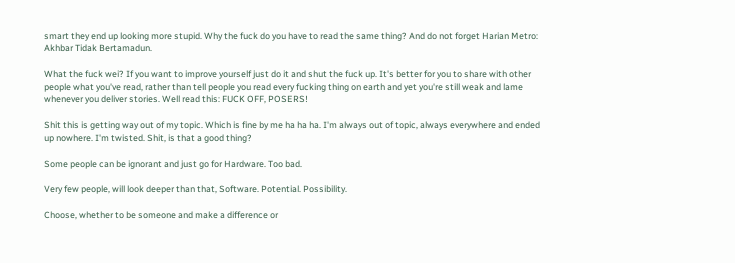smart they end up looking more stupid. Why the fuck do you have to read the same thing? And do not forget Harian Metro: Akhbar Tidak Bertamadun.

What the fuck wei? If you want to improve yourself just do it and shut the fuck up. It's better for you to share with other people what you've read, rather than tell people you read every fucking thing on earth and yet you're still weak and lame whenever you deliver stories. Well read this: FUCK OFF, POSERS!

Shit this is getting way out of my topic. Which is fine by me ha ha ha. I'm always out of topic, always everywhere and ended up nowhere. I'm twisted. Shit, is that a good thing?

Some people can be ignorant and just go for Hardware. Too bad.

Very few people, will look deeper than that, Software. Potential. Possibility.

Choose, whether to be someone and make a difference or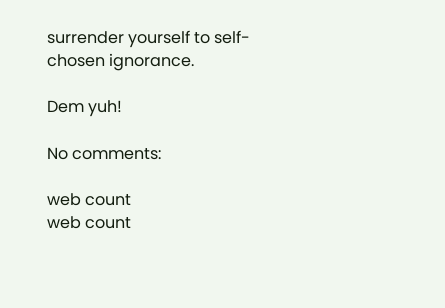surrender yourself to self-chosen ignorance.

Dem yuh!

No comments:

web count
web count